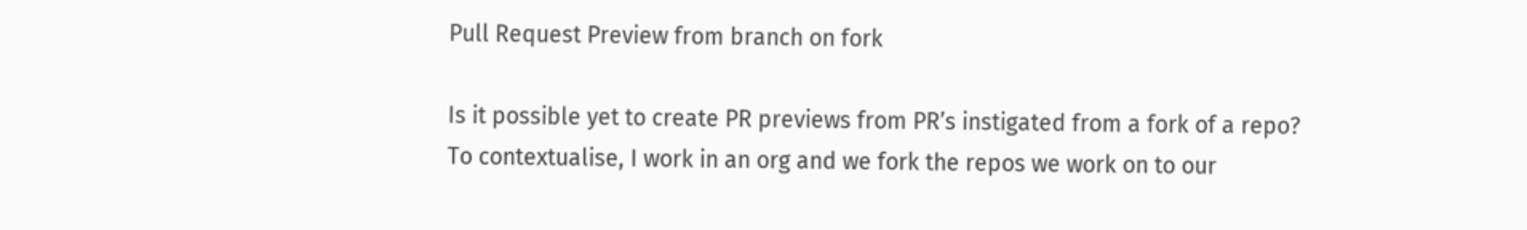Pull Request Preview from branch on fork

Is it possible yet to create PR previews from PR’s instigated from a fork of a repo?
To contextualise, I work in an org and we fork the repos we work on to our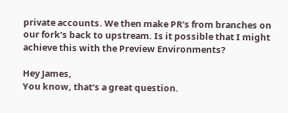private accounts. We then make PR’s from branches on our fork’s back to upstream. Is it possible that I might achieve this with the Preview Environments?

Hey James,
You know, that’s a great question.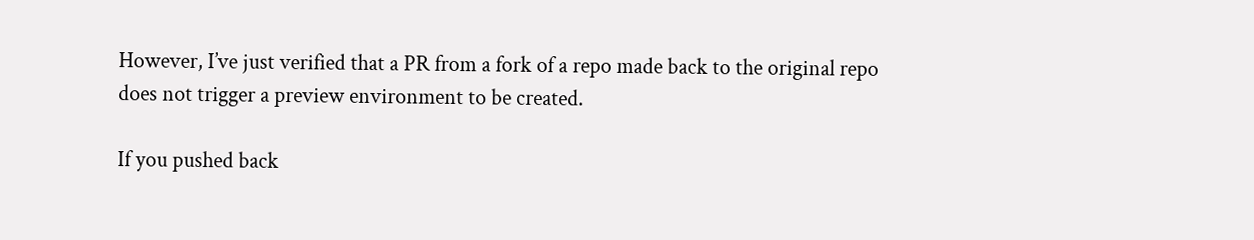However, I’ve just verified that a PR from a fork of a repo made back to the original repo does not trigger a preview environment to be created.

If you pushed back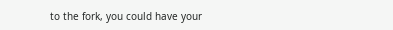to the fork, you could have your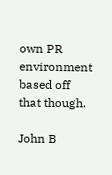own PR environment based off that though.

John B